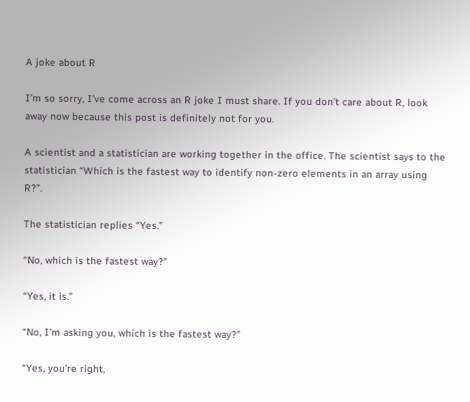A joke about R

I’m so sorry, I’ve come across an R joke I must share. If you don’t care about R, look away now because this post is definitely not for you.

A scientist and a statistician are working together in the office. The scientist says to the statistician “Which is the fastest way to identify non-zero elements in an array using R?”.

The statistician replies “Yes.”

“No, which is the fastest way?”

“Yes, it is.”

“No, I’m asking you, which is the fastest way?”

“Yes, you’re right,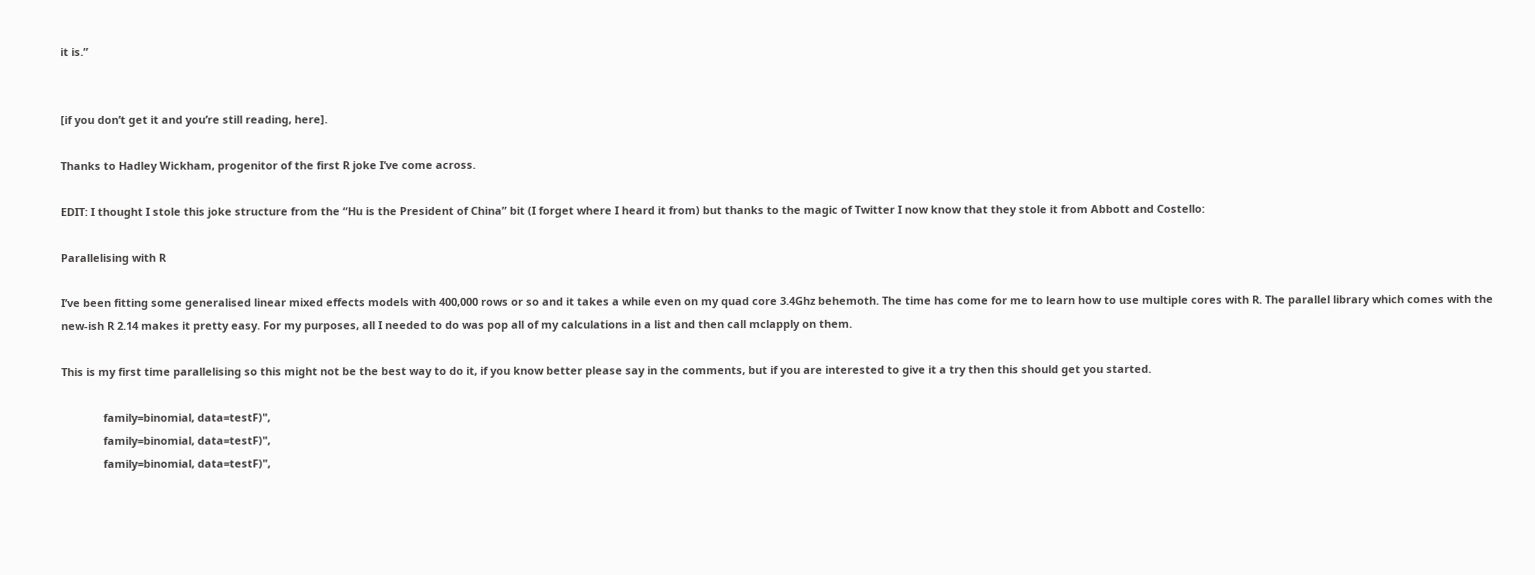it is.”


[if you don’t get it and you’re still reading, here].

Thanks to Hadley Wickham, progenitor of the first R joke I’ve come across.

EDIT: I thought I stole this joke structure from the “Hu is the President of China” bit (I forget where I heard it from) but thanks to the magic of Twitter I now know that they stole it from Abbott and Costello:

Parallelising with R

I’ve been fitting some generalised linear mixed effects models with 400,000 rows or so and it takes a while even on my quad core 3.4Ghz behemoth. The time has come for me to learn how to use multiple cores with R. The parallel library which comes with the new-ish R 2.14 makes it pretty easy. For my purposes, all I needed to do was pop all of my calculations in a list and then call mclapply on them.

This is my first time parallelising so this might not be the best way to do it, if you know better please say in the comments, but if you are interested to give it a try then this should get you started.

              family=binomial, data=testF)",
              family=binomial, data=testF)",
              family=binomial, data=testF)",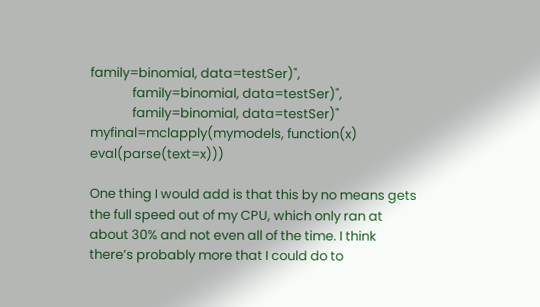family=binomial, data=testSer)",
              family=binomial, data=testSer)",
              family=binomial, data=testSer)"
myfinal=mclapply(mymodels, function(x) eval(parse(text=x)))

One thing I would add is that this by no means gets the full speed out of my CPU, which only ran at about 30% and not even all of the time. I think there’s probably more that I could do to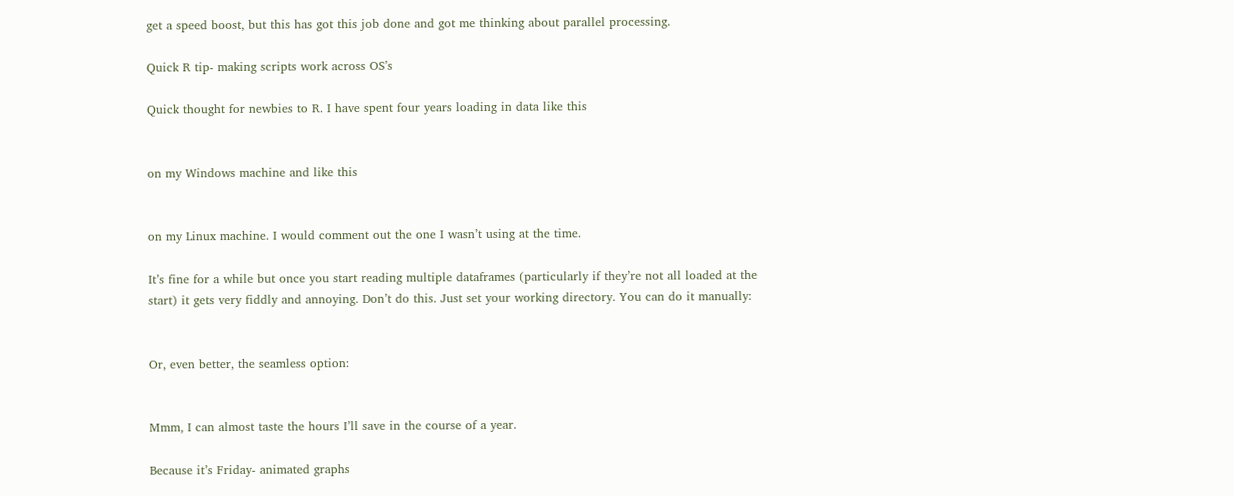get a speed boost, but this has got this job done and got me thinking about parallel processing.

Quick R tip- making scripts work across OS’s

Quick thought for newbies to R. I have spent four years loading in data like this


on my Windows machine and like this


on my Linux machine. I would comment out the one I wasn’t using at the time.

It’s fine for a while but once you start reading multiple dataframes (particularly if they’re not all loaded at the start) it gets very fiddly and annoying. Don’t do this. Just set your working directory. You can do it manually:


Or, even better, the seamless option:


Mmm, I can almost taste the hours I’ll save in the course of a year.

Because it’s Friday- animated graphs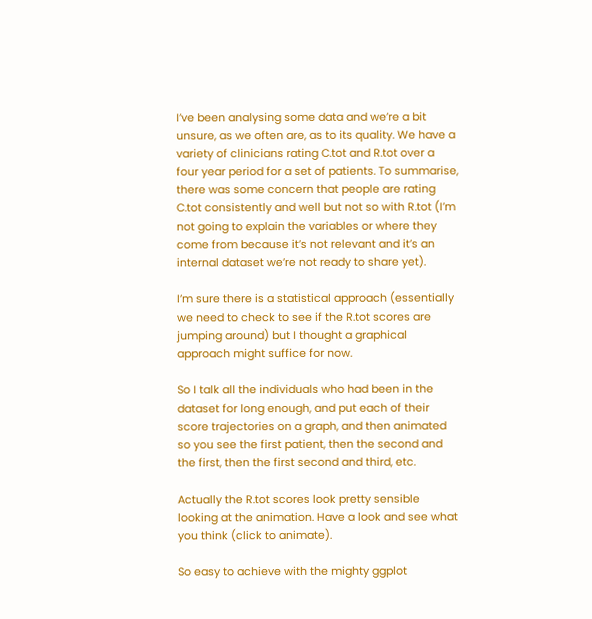I’ve been analysing some data and we’re a bit unsure, as we often are, as to its quality. We have a variety of clinicians rating C.tot and R.tot over a four year period for a set of patients. To summarise, there was some concern that people are rating C.tot consistently and well but not so with R.tot (I’m not going to explain the variables or where they come from because it’s not relevant and it’s an internal dataset we’re not ready to share yet).

I’m sure there is a statistical approach (essentially we need to check to see if the R.tot scores are jumping around) but I thought a graphical approach might suffice for now.

So I talk all the individuals who had been in the dataset for long enough, and put each of their score trajectories on a graph, and then animated so you see the first patient, then the second and the first, then the first second and third, etc.

Actually the R.tot scores look pretty sensible looking at the animation. Have a look and see what you think (click to animate).

So easy to achieve with the mighty ggplot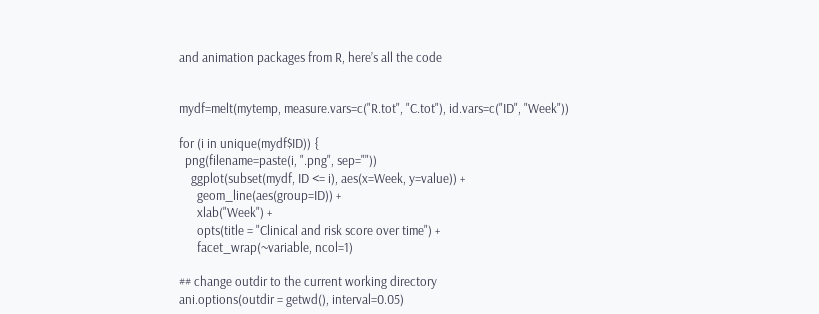and animation packages from R, here’s all the code


mydf=melt(mytemp, measure.vars=c("R.tot", "C.tot"), id.vars=c("ID", "Week"))

for (i in unique(mydf$ID)) {
  png(filename=paste(i, ".png", sep=""))
    ggplot(subset(mydf, ID <= i), aes(x=Week, y=value)) +
      geom_line(aes(group=ID)) +
      xlab("Week") +
      opts(title = "Clinical and risk score over time") +
      facet_wrap(~variable, ncol=1)

## change outdir to the current working directory
ani.options(outdir = getwd(), interval=0.05)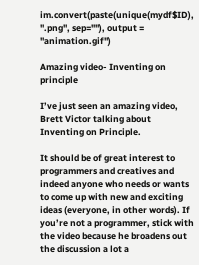im.convert(paste(unique(mydf$ID), ".png", sep=""), output = "animation.gif")

Amazing video- Inventing on principle

I’ve just seen an amazing video, Brett Victor talking about Inventing on Principle.

It should be of great interest to programmers and creatives and indeed anyone who needs or wants to come up with new and exciting ideas (everyone, in other words). If you’re not a programmer, stick with the video because he broadens out the discussion a lot a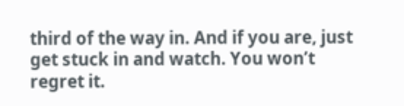third of the way in. And if you are, just get stuck in and watch. You won’t regret it.